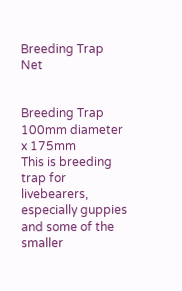Breeding Trap Net


Breeding Trap 100mm diameter x 175mm
This is breeding trap for livebearers, especially guppies and some of the smaller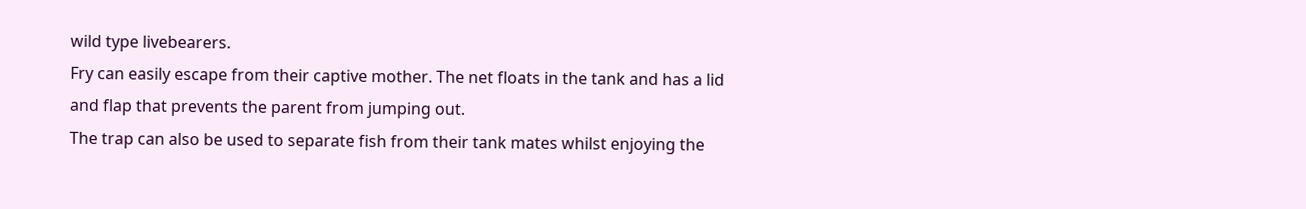wild type livebearers.
Fry can easily escape from their captive mother. The net floats in the tank and has a lid and flap that prevents the parent from jumping out.
The trap can also be used to separate fish from their tank mates whilst enjoying the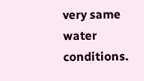very same water conditions.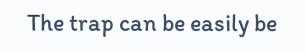The trap can be easily be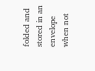folded and stored in an envelope when not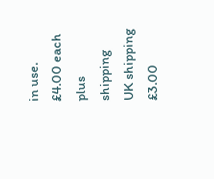in use.
£4.00 each plus shipping
UK shipping £3.00